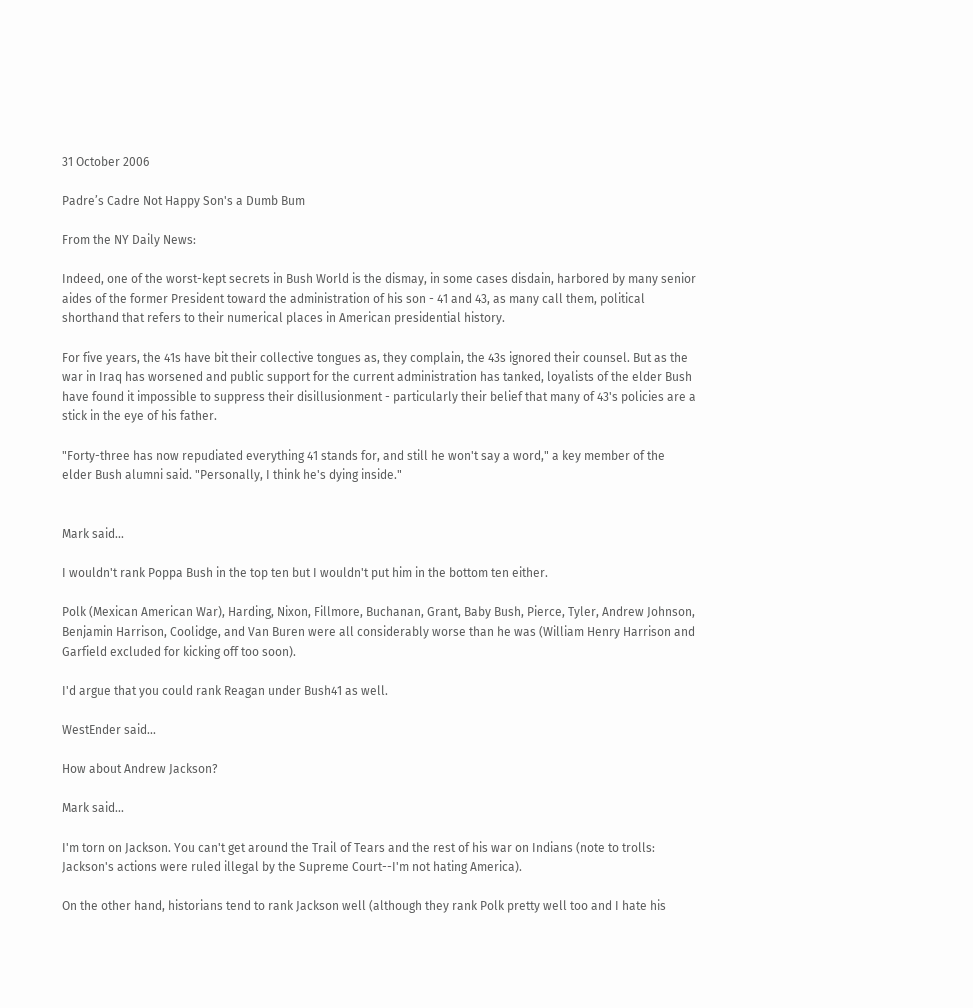31 October 2006

Padre’s Cadre Not Happy Son's a Dumb Bum

From the NY Daily News:

Indeed, one of the worst-kept secrets in Bush World is the dismay, in some cases disdain, harbored by many senior aides of the former President toward the administration of his son - 41 and 43, as many call them, political shorthand that refers to their numerical places in American presidential history.

For five years, the 41s have bit their collective tongues as, they complain, the 43s ignored their counsel. But as the war in Iraq has worsened and public support for the current administration has tanked, loyalists of the elder Bush have found it impossible to suppress their disillusionment - particularly their belief that many of 43's policies are a stick in the eye of his father.

"Forty-three has now repudiated everything 41 stands for, and still he won't say a word," a key member of the elder Bush alumni said. "Personally, I think he's dying inside."


Mark said...

I wouldn't rank Poppa Bush in the top ten but I wouldn't put him in the bottom ten either.

Polk (Mexican American War), Harding, Nixon, Fillmore, Buchanan, Grant, Baby Bush, Pierce, Tyler, Andrew Johnson, Benjamin Harrison, Coolidge, and Van Buren were all considerably worse than he was (William Henry Harrison and Garfield excluded for kicking off too soon).

I'd argue that you could rank Reagan under Bush41 as well.

WestEnder said...

How about Andrew Jackson?

Mark said...

I'm torn on Jackson. You can't get around the Trail of Tears and the rest of his war on Indians (note to trolls: Jackson's actions were ruled illegal by the Supreme Court--I'm not hating America).

On the other hand, historians tend to rank Jackson well (although they rank Polk pretty well too and I hate his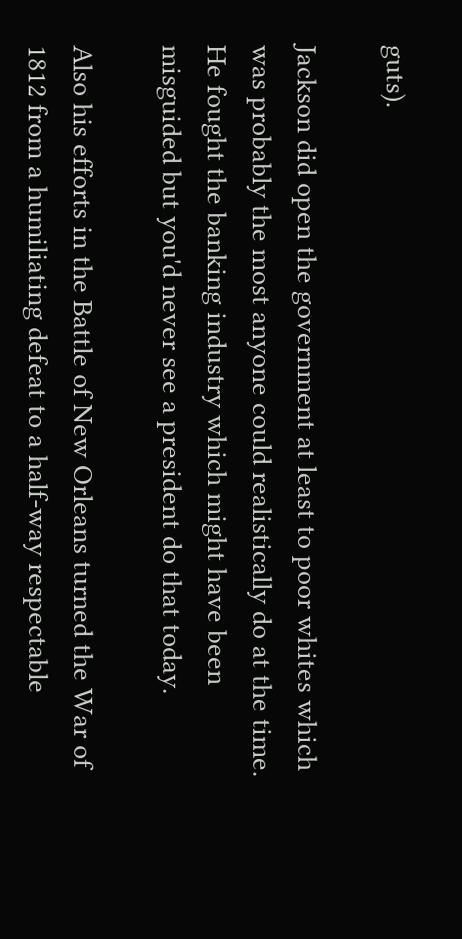guts).

Jackson did open the government at least to poor whites which was probably the most anyone could realistically do at the time. He fought the banking industry which might have been misguided but you'd never see a president do that today.

Also his efforts in the Battle of New Orleans turned the War of 1812 from a humiliating defeat to a half-way respectable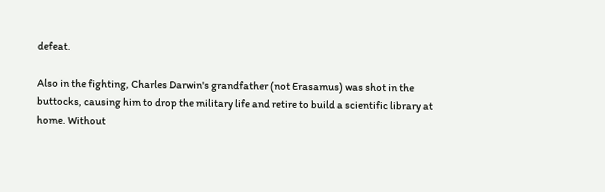defeat.

Also in the fighting, Charles Darwin's grandfather (not Erasamus) was shot in the buttocks, causing him to drop the military life and retire to build a scientific library at home. Without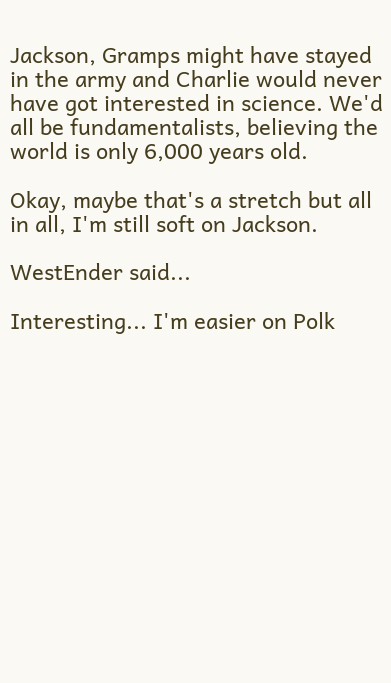Jackson, Gramps might have stayed in the army and Charlie would never have got interested in science. We'd all be fundamentalists, believing the world is only 6,000 years old.

Okay, maybe that's a stretch but all in all, I'm still soft on Jackson.

WestEnder said...

Interesting... I'm easier on Polk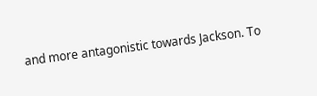and more antagonistic towards Jackson. To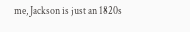me, Jackson is just an 1820s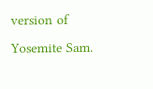version of Yosemite Sam.